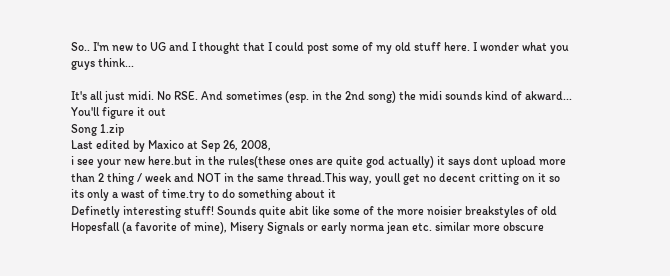So.. I'm new to UG and I thought that I could post some of my old stuff here. I wonder what you guys think...

It's all just midi. No RSE. And sometimes (esp. in the 2nd song) the midi sounds kind of akward... You'll figure it out
Song 1.zip
Last edited by Maxico at Sep 26, 2008,
i see your new here.but in the rules(these ones are quite god actually) it says dont upload more than 2 thing / week and NOT in the same thread.This way, youll get no decent critting on it so its only a wast of time.try to do something about it
Definetly interesting stuff! Sounds quite abit like some of the more noisier breakstyles of old Hopesfall (a favorite of mine), Misery Signals or early norma jean etc. similar more obscure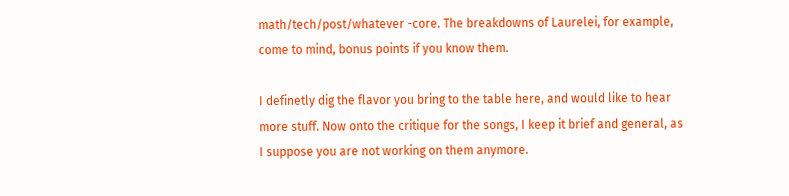math/tech/post/whatever -core. The breakdowns of Laurelei, for example, come to mind, bonus points if you know them.

I definetly dig the flavor you bring to the table here, and would like to hear more stuff. Now onto the critique for the songs, I keep it brief and general, as I suppose you are not working on them anymore.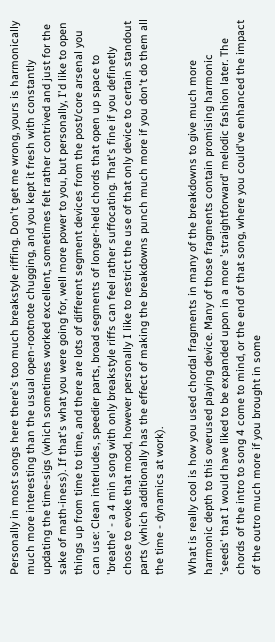Personally in most songs here there's too much breakstyle riffing. Don't get me wrong, yours is harmonically much more interesting than the usual open-rootnote chugging, and you kept it fresh with constantly updating the time-sigs (which sometimes worked excellent, sometimes felt rather contrived and just for the sake of math-iness). If that's what you were going for, well more power to you, but personally, I'd like to open things up from time to time, and there are lots of different segment devices from the post/core arsenal you can use: Clean interludes, speedier parts, broad segments of longer-held chords that open up space to 'breathe' - a 4 min song with only breakstyle riffs can feel rather suffocating. That's fine if you definetly chose to evoke that mood, however personally I like to restrict the use of that only device to certain standout parts (which additionally has the effect of making the breakdowns punch much more if you don't do them all the time - dynamics at work).

What is really cool is how you used chordal fragments in many of the breakdowns to give much more harmonic depth to this overused playing device. Many of those fragments contain promising harmonic 'seeds' that I would have liked to be expanded upon in a more 'straightforward' melodic fashion later. The chords of the intro to song 4 come to mind, or the end of that song, where you could've enhanced the impact of the outro much more if you brought in some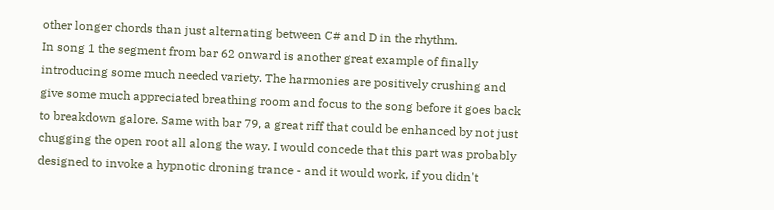other longer chords than just alternating between C# and D in the rhythm.
In song 1 the segment from bar 62 onward is another great example of finally introducing some much needed variety. The harmonies are positively crushing and give some much appreciated breathing room and focus to the song before it goes back to breakdown galore. Same with bar 79, a great riff that could be enhanced by not just chugging the open root all along the way. I would concede that this part was probably designed to invoke a hypnotic droning trance - and it would work, if you didn't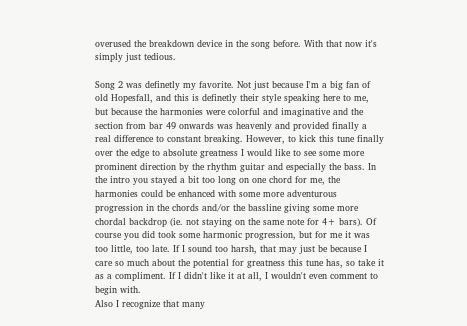overused the breakdown device in the song before. With that now it's simply just tedious.

Song 2 was definetly my favorite. Not just because I'm a big fan of old Hopesfall, and this is definetly their style speaking here to me, but because the harmonies were colorful and imaginative and the section from bar 49 onwards was heavenly and provided finally a real difference to constant breaking. However, to kick this tune finally over the edge to absolute greatness I would like to see some more prominent direction by the rhythm guitar and especially the bass. In the intro you stayed a bit too long on one chord for me, the harmonies could be enhanced with some more adventurous progression in the chords and/or the bassline giving some more chordal backdrop (ie. not staying on the same note for 4+ bars). Of course you did took some harmonic progression, but for me it was too little, too late. If I sound too harsh, that may just be because I care so much about the potential for greatness this tune has, so take it as a compliment. If I didn't like it at all, I wouldn't even comment to begin with.
Also I recognize that many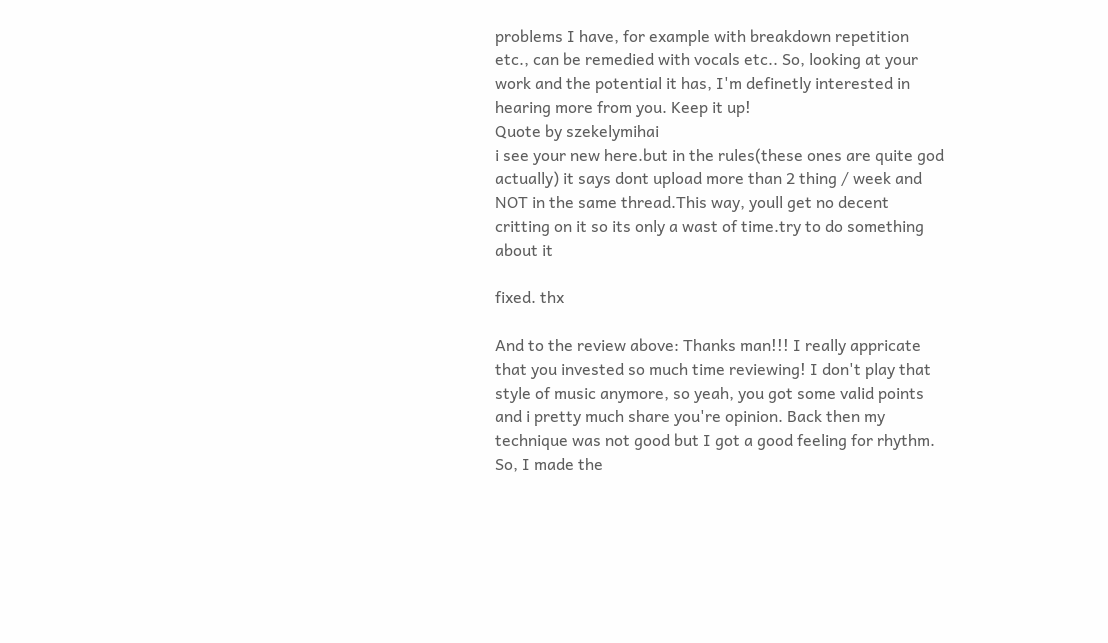problems I have, for example with breakdown repetition etc., can be remedied with vocals etc.. So, looking at your work and the potential it has, I'm definetly interested in hearing more from you. Keep it up!
Quote by szekelymihai
i see your new here.but in the rules(these ones are quite god actually) it says dont upload more than 2 thing / week and NOT in the same thread.This way, youll get no decent critting on it so its only a wast of time.try to do something about it

fixed. thx

And to the review above: Thanks man!!! I really appricate that you invested so much time reviewing! I don't play that style of music anymore, so yeah, you got some valid points and i pretty much share you're opinion. Back then my technique was not good but I got a good feeling for rhythm. So, I made the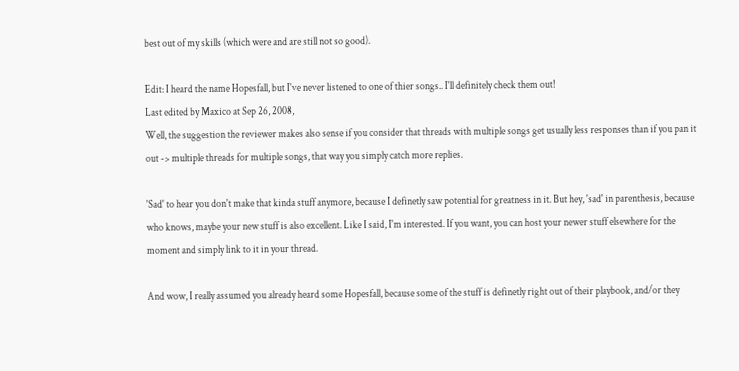best out of my skills (which were and are still not so good).

Edit: I heard the name Hopesfall, but I've never listened to one of thier songs.. I'll definitely check them out!
Last edited by Maxico at Sep 26, 2008,
Well, the suggestion the reviewer makes also sense if you consider that threads with multiple songs get usually less responses than if you pan it out -> multiple threads for multiple songs, that way you simply catch more replies.

'Sad' to hear you don't make that kinda stuff anymore, because I definetly saw potential for greatness in it. But hey, 'sad' in parenthesis, because who knows, maybe your new stuff is also excellent. Like I said, I'm interested. If you want, you can host your newer stuff elsewhere for the moment and simply link to it in your thread.

And wow, I really assumed you already heard some Hopesfall, because some of the stuff is definetly right out of their playbook, and/or they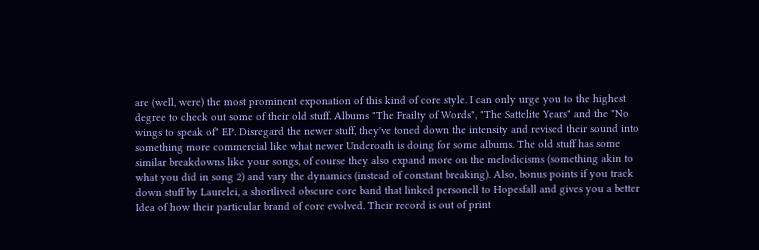are (well, were) the most prominent exponation of this kind of core style. I can only urge you to the highest degree to check out some of their old stuff. Albums "The Frailty of Words", "The Sattelite Years" and the "No wings to speak of" EP. Disregard the newer stuff, they've toned down the intensity and revised their sound into something more commercial like what newer Underoath is doing for some albums. The old stuff has some similar breakdowns like your songs, of course they also expand more on the melodicisms (something akin to what you did in song 2) and vary the dynamics (instead of constant breaking). Also, bonus points if you track down stuff by Laurelei, a shortlived obscure core band that linked personell to Hopesfall and gives you a better Idea of how their particular brand of core evolved. Their record is out of print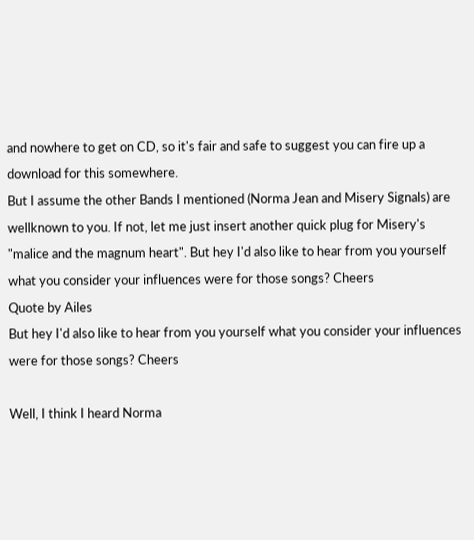and nowhere to get on CD, so it's fair and safe to suggest you can fire up a download for this somewhere.
But I assume the other Bands I mentioned (Norma Jean and Misery Signals) are wellknown to you. If not, let me just insert another quick plug for Misery's "malice and the magnum heart". But hey I'd also like to hear from you yourself what you consider your influences were for those songs? Cheers
Quote by Ailes
But hey I'd also like to hear from you yourself what you consider your influences were for those songs? Cheers

Well, I think I heard Norma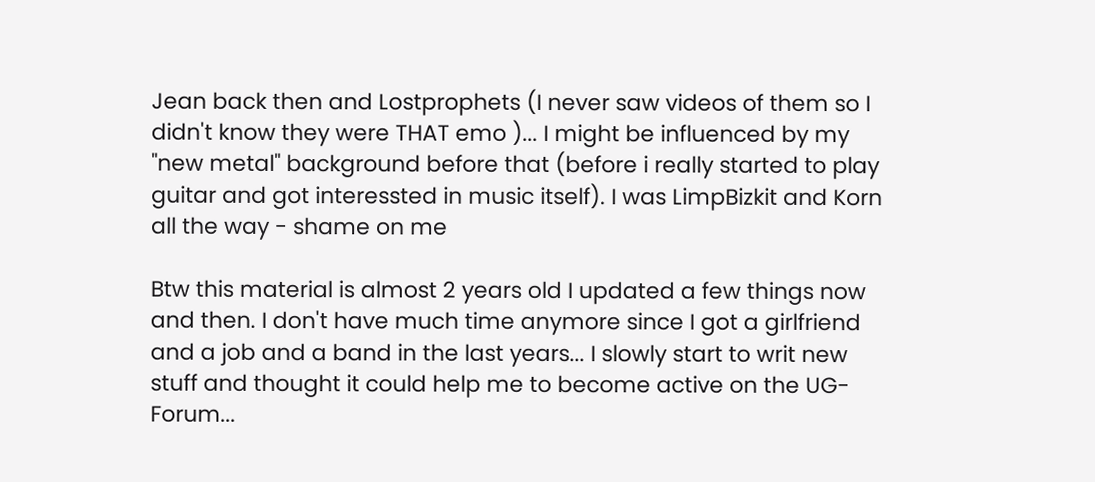Jean back then and Lostprophets (I never saw videos of them so I didn't know they were THAT emo )... I might be influenced by my "new metal" background before that (before i really started to play guitar and got interessted in music itself). I was LimpBizkit and Korn all the way - shame on me

Btw this material is almost 2 years old I updated a few things now and then. I don't have much time anymore since I got a girlfriend and a job and a band in the last years... I slowly start to writ new stuff and thought it could help me to become active on the UG-Forum...